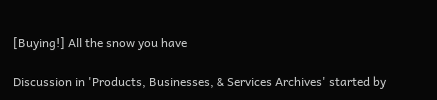[Buying!] All the snow you have

Discussion in 'Products, Businesses, & Services Archives' started by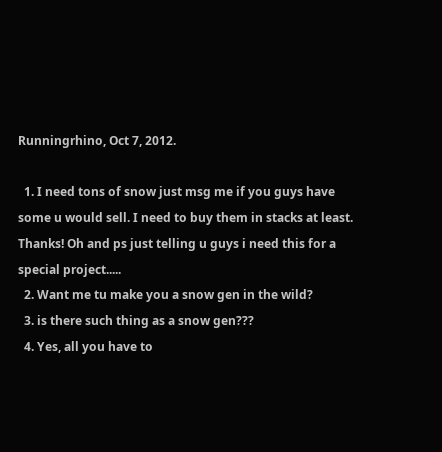Runningrhino, Oct 7, 2012.

  1. I need tons of snow just msg me if you guys have some u would sell. I need to buy them in stacks at least. Thanks! Oh and ps just telling u guys i need this for a special project.....
  2. Want me tu make you a snow gen in the wild?
  3. is there such thing as a snow gen???
  4. Yes, all you have to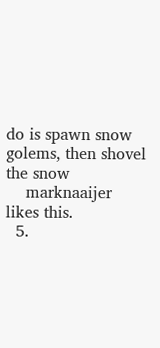do is spawn snow golems, then shovel the snow
    marknaaijer likes this.
  5.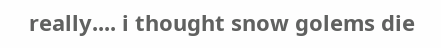really.... i thought snow golems die